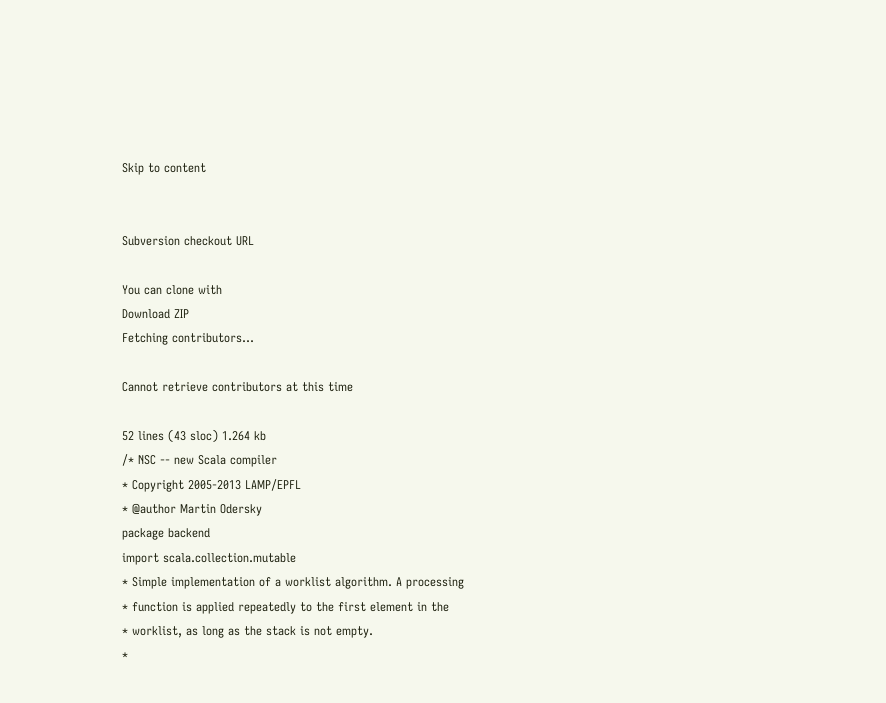Skip to content


Subversion checkout URL

You can clone with
Download ZIP
Fetching contributors…

Cannot retrieve contributors at this time

52 lines (43 sloc) 1.264 kb
/* NSC -- new Scala compiler
* Copyright 2005-2013 LAMP/EPFL
* @author Martin Odersky
package backend
import scala.collection.mutable
* Simple implementation of a worklist algorithm. A processing
* function is applied repeatedly to the first element in the
* worklist, as long as the stack is not empty.
*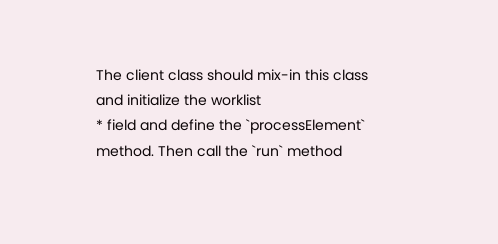The client class should mix-in this class and initialize the worklist
* field and define the `processElement` method. Then call the `run` method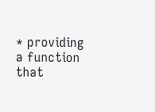* providing a function that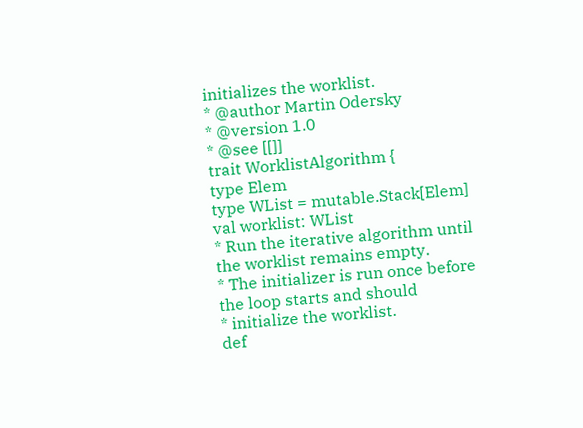initializes the worklist.
* @author Martin Odersky
* @version 1.0
* @see [[]]
trait WorklistAlgorithm {
type Elem
type WList = mutable.Stack[Elem]
val worklist: WList
* Run the iterative algorithm until the worklist remains empty.
* The initializer is run once before the loop starts and should
* initialize the worklist.
def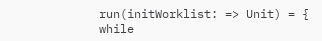run(initWorklist: => Unit) = {
while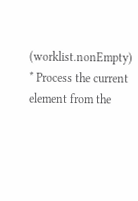(worklist.nonEmpty)
* Process the current element from the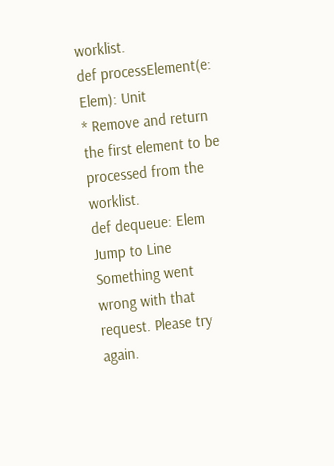worklist.
def processElement(e: Elem): Unit
* Remove and return the first element to be processed from the worklist.
def dequeue: Elem
Jump to Line
Something went wrong with that request. Please try again.